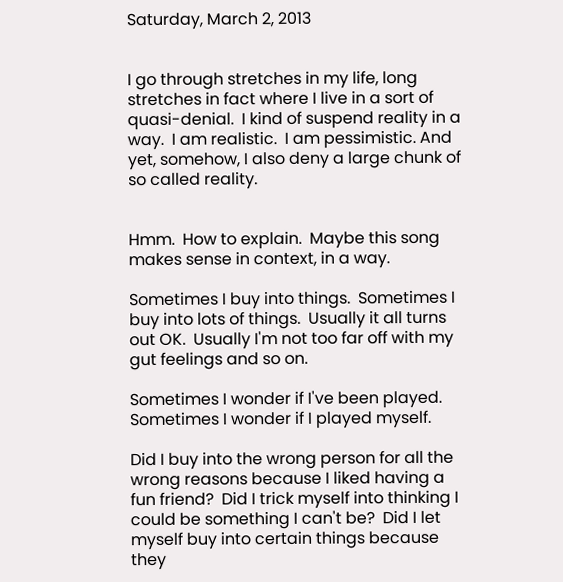Saturday, March 2, 2013


I go through stretches in my life, long stretches in fact where I live in a sort of quasi-denial.  I kind of suspend reality in a way.  I am realistic.  I am pessimistic. And yet, somehow, I also deny a large chunk of so called reality.


Hmm.  How to explain.  Maybe this song makes sense in context, in a way.

Sometimes I buy into things.  Sometimes I buy into lots of things.  Usually it all turns out OK.  Usually I'm not too far off with my gut feelings and so on.

Sometimes I wonder if I've been played.  Sometimes I wonder if I played myself.

Did I buy into the wrong person for all the wrong reasons because I liked having a fun friend?  Did I trick myself into thinking I could be something I can't be?  Did I let myself buy into certain things because they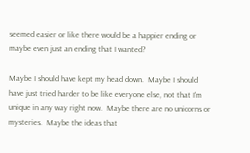seemed easier or like there would be a happier ending or maybe even just an ending that I wanted?

Maybe I should have kept my head down.  Maybe I should have just tried harder to be like everyone else, not that I'm unique in any way right now.  Maybe there are no unicorns or mysteries.  Maybe the ideas that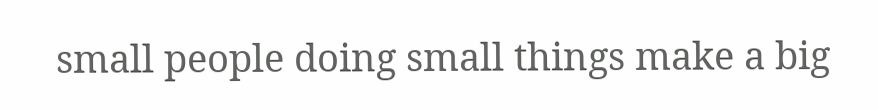small people doing small things make a big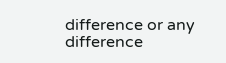difference or any difference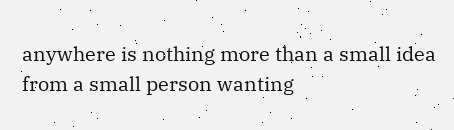anywhere is nothing more than a small idea from a small person wanting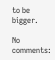to be bigger.

No comments: